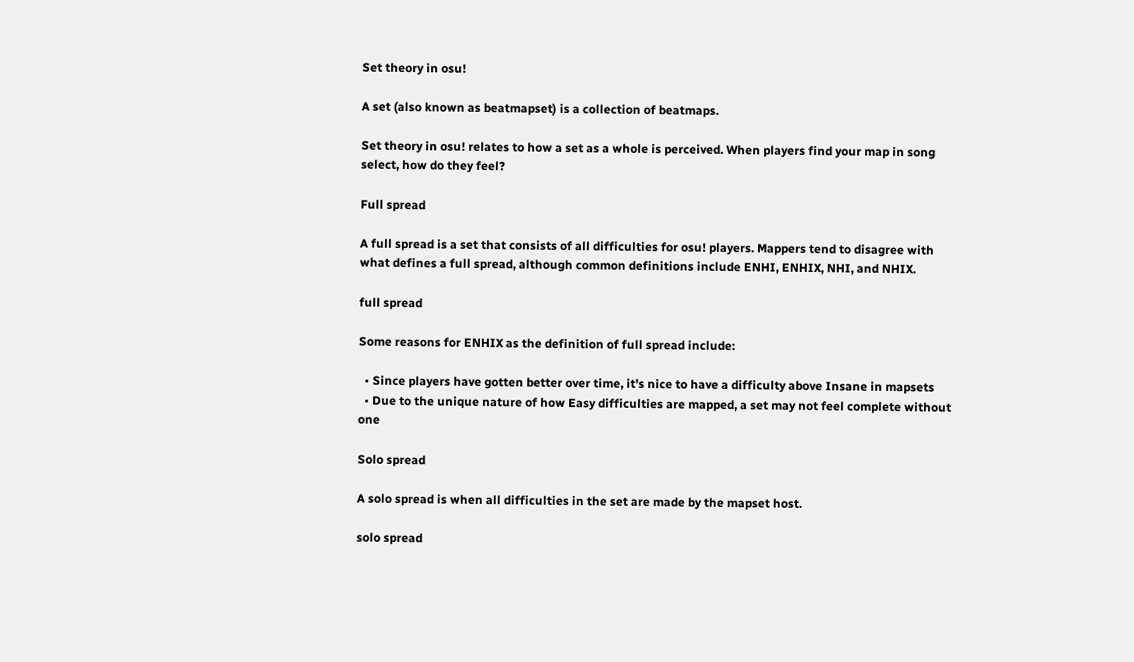Set theory in osu!

A set (also known as beatmapset) is a collection of beatmaps.

Set theory in osu! relates to how a set as a whole is perceived. When players find your map in song select, how do they feel?

Full spread

A full spread is a set that consists of all difficulties for osu! players. Mappers tend to disagree with what defines a full spread, although common definitions include ENHI, ENHIX, NHI, and NHIX.

full spread

Some reasons for ENHIX as the definition of full spread include:

  • Since players have gotten better over time, it's nice to have a difficulty above Insane in mapsets
  • Due to the unique nature of how Easy difficulties are mapped, a set may not feel complete without one

Solo spread

A solo spread is when all difficulties in the set are made by the mapset host.

solo spread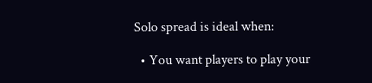Solo spread is ideal when:

  • You want players to play your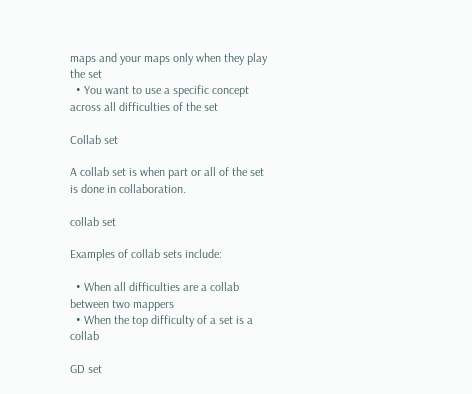maps and your maps only when they play the set
  • You want to use a specific concept across all difficulties of the set

Collab set

A collab set is when part or all of the set is done in collaboration.

collab set

Examples of collab sets include:

  • When all difficulties are a collab between two mappers
  • When the top difficulty of a set is a collab

GD set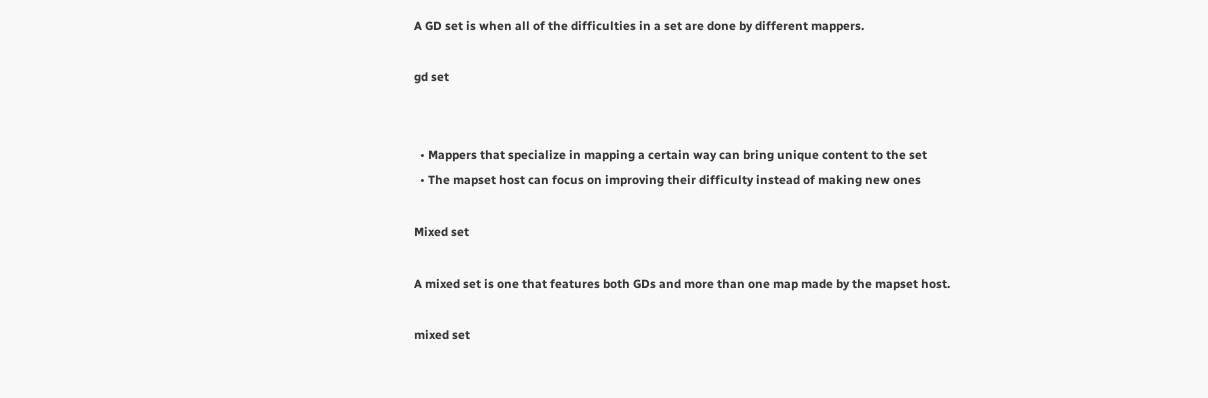A GD set is when all of the difficulties in a set are done by different mappers.

gd set


  • Mappers that specialize in mapping a certain way can bring unique content to the set
  • The mapset host can focus on improving their difficulty instead of making new ones

Mixed set

A mixed set is one that features both GDs and more than one map made by the mapset host.

mixed set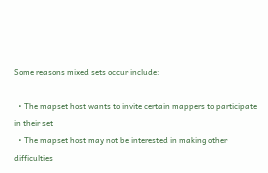Some reasons mixed sets occur include:

  • The mapset host wants to invite certain mappers to participate in their set
  • The mapset host may not be interested in making other difficulties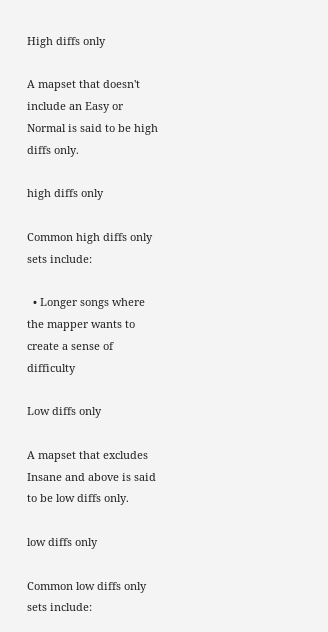High diffs only

A mapset that doesn't include an Easy or Normal is said to be high diffs only.

high diffs only

Common high diffs only sets include:

  • Longer songs where the mapper wants to create a sense of difficulty

Low diffs only

A mapset that excludes Insane and above is said to be low diffs only.

low diffs only

Common low diffs only sets include: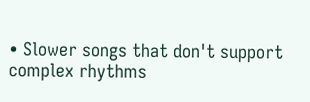• Slower songs that don't support complex rhythms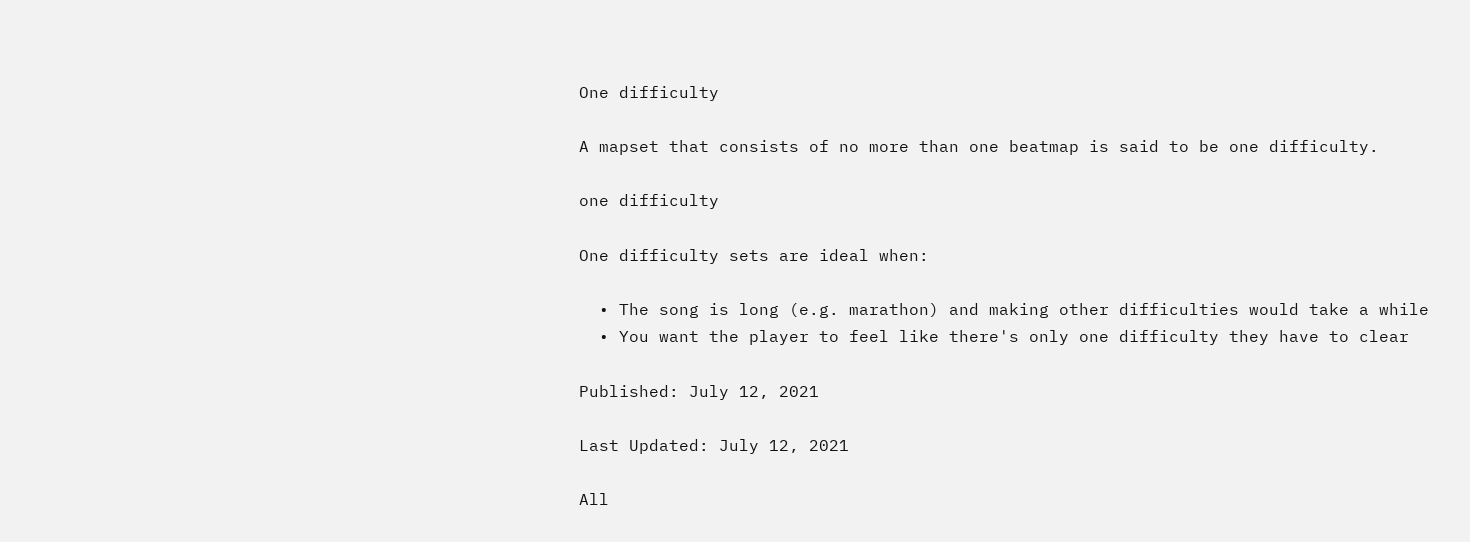One difficulty

A mapset that consists of no more than one beatmap is said to be one difficulty.

one difficulty

One difficulty sets are ideal when:

  • The song is long (e.g. marathon) and making other difficulties would take a while
  • You want the player to feel like there's only one difficulty they have to clear

Published: July 12, 2021

Last Updated: July 12, 2021

All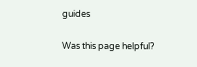guides

Was this page helpful?